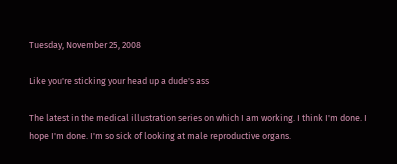Tuesday, November 25, 2008

Like you're sticking your head up a dude's ass

The latest in the medical illustration series on which I am working. I think I'm done. I hope I'm done. I'm so sick of looking at male reproductive organs.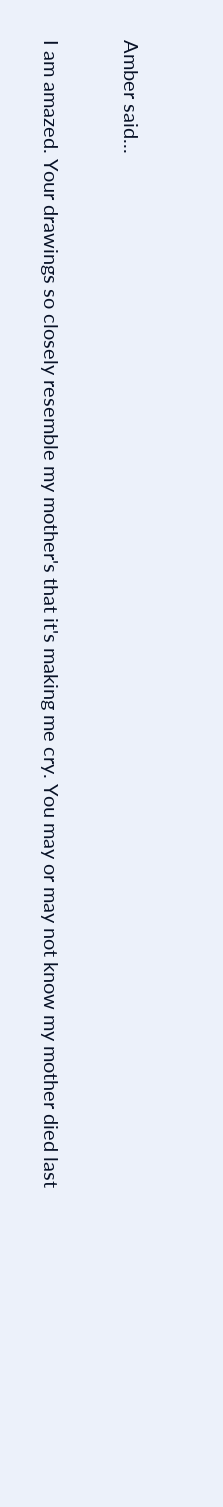Amber said...

I am amazed. Your drawings so closely resemble my mother's that it's making me cry. You may or may not know my mother died last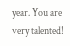year. You are very talented!